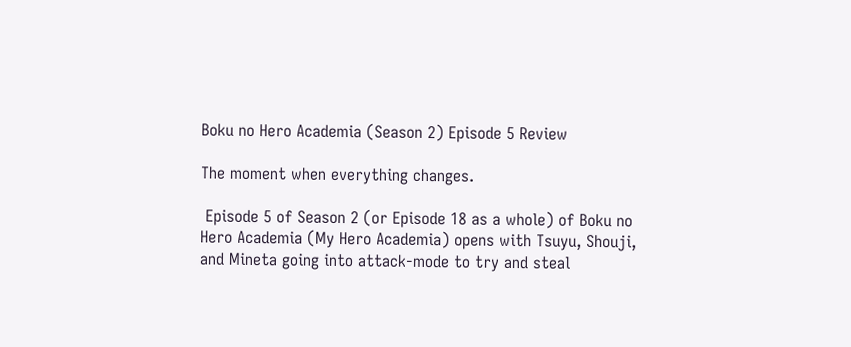Boku no Hero Academia (Season 2) Episode 5 Review

The moment when everything changes.

 Episode 5 of Season 2 (or Episode 18 as a whole) of Boku no Hero Academia (My Hero Academia) opens with Tsuyu, Shouji, and Mineta going into attack-mode to try and steal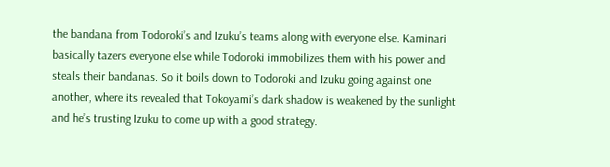the bandana from Todoroki’s and Izuku’s teams along with everyone else. Kaminari basically tazers everyone else while Todoroki immobilizes them with his power and steals their bandanas. So it boils down to Todoroki and Izuku going against one another, where its revealed that Tokoyami’s dark shadow is weakened by the sunlight and he’s trusting Izuku to come up with a good strategy.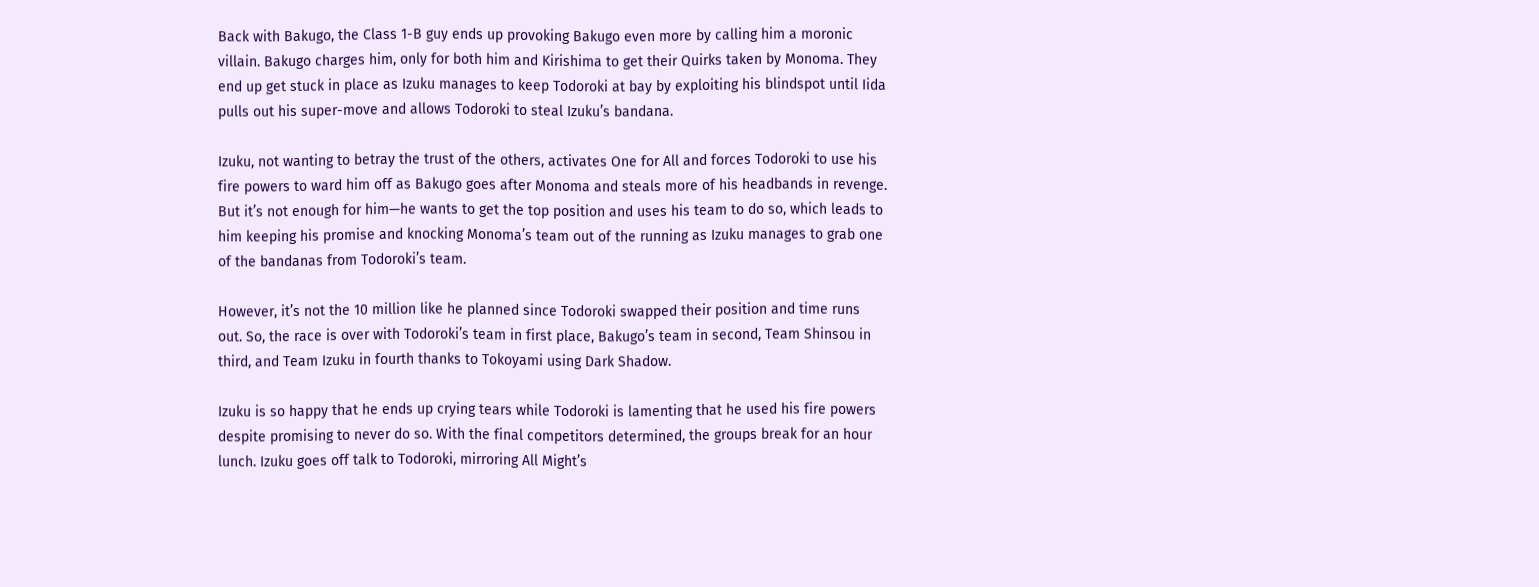Back with Bakugo, the Class 1-B guy ends up provoking Bakugo even more by calling him a moronic villain. Bakugo charges him, only for both him and Kirishima to get their Quirks taken by Monoma. They end up get stuck in place as Izuku manages to keep Todoroki at bay by exploiting his blindspot until Iida pulls out his super-move and allows Todoroki to steal Izuku’s bandana.

Izuku, not wanting to betray the trust of the others, activates One for All and forces Todoroki to use his fire powers to ward him off as Bakugo goes after Monoma and steals more of his headbands in revenge. But it’s not enough for him—he wants to get the top position and uses his team to do so, which leads to him keeping his promise and knocking Monoma’s team out of the running as Izuku manages to grab one of the bandanas from Todoroki’s team.

However, it’s not the 10 million like he planned since Todoroki swapped their position and time runs out. So, the race is over with Todoroki’s team in first place, Bakugo’s team in second, Team Shinsou in third, and Team Izuku in fourth thanks to Tokoyami using Dark Shadow.

Izuku is so happy that he ends up crying tears while Todoroki is lamenting that he used his fire powers despite promising to never do so. With the final competitors determined, the groups break for an hour lunch. Izuku goes off talk to Todoroki, mirroring All Might’s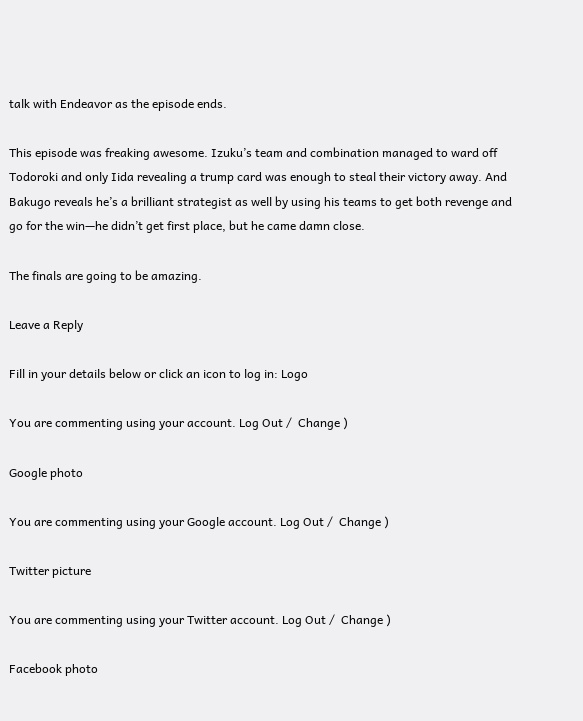talk with Endeavor as the episode ends.

This episode was freaking awesome. Izuku’s team and combination managed to ward off Todoroki and only Iida revealing a trump card was enough to steal their victory away. And Bakugo reveals he’s a brilliant strategist as well by using his teams to get both revenge and go for the win—he didn’t get first place, but he came damn close.

The finals are going to be amazing.

Leave a Reply

Fill in your details below or click an icon to log in: Logo

You are commenting using your account. Log Out /  Change )

Google photo

You are commenting using your Google account. Log Out /  Change )

Twitter picture

You are commenting using your Twitter account. Log Out /  Change )

Facebook photo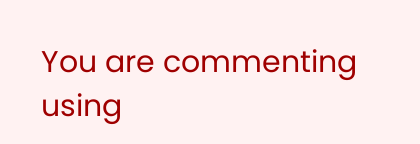You are commenting using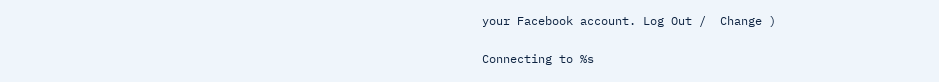your Facebook account. Log Out /  Change )

Connecting to %s